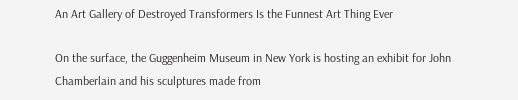An Art Gallery of Destroyed Transformers Is the Funnest Art Thing Ever

On the surface, the Guggenheim Museum in New York is hosting an exhibit for John Chamberlain and his sculptures made from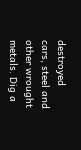destroyed cars, steel and other wrought metals. Dig a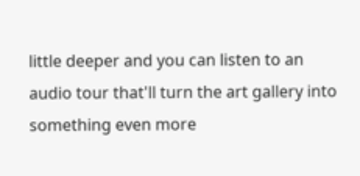little deeper and you can listen to an audio tour that'll turn the art gallery into something even more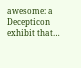awesome: a Decepticon exhibit that…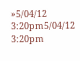»5/04/12 3:20pm5/04/12 3:20pm